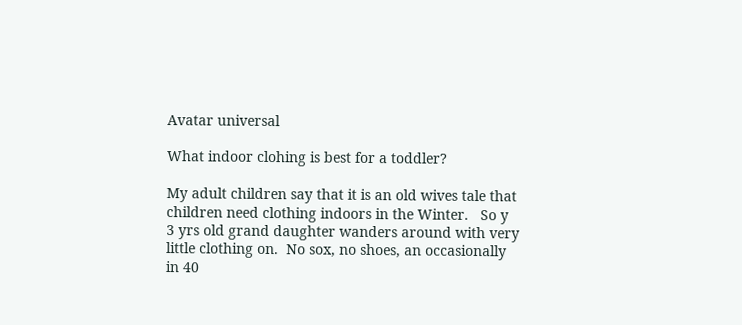Avatar universal

What indoor clohing is best for a toddler?

My adult children say that it is an old wives tale that children need clothing indoors in the Winter.   So y 3 yrs old grand daughter wanders around with very little clothing on.  No sox, no shoes, an occasionally in 40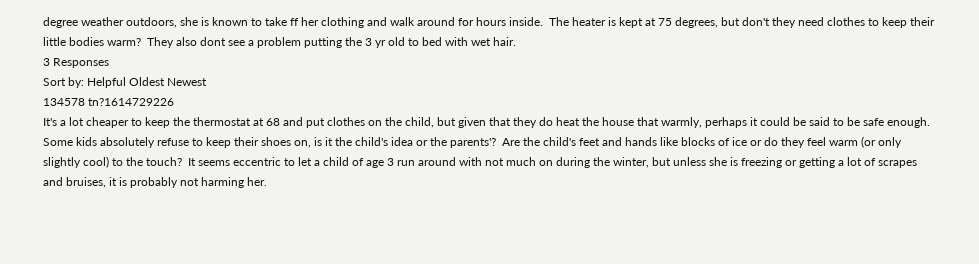degree weather outdoors, she is known to take ff her clothing and walk around for hours inside.  The heater is kept at 75 degrees, but don't they need clothes to keep their little bodies warm?  They also dont see a problem putting the 3 yr old to bed with wet hair.
3 Responses
Sort by: Helpful Oldest Newest
134578 tn?1614729226
It's a lot cheaper to keep the thermostat at 68 and put clothes on the child, but given that they do heat the house that warmly, perhaps it could be said to be safe enough.  Some kids absolutely refuse to keep their shoes on, is it the child's idea or the parents'?  Are the child's feet and hands like blocks of ice or do they feel warm (or only slightly cool) to the touch?  It seems eccentric to let a child of age 3 run around with not much on during the winter, but unless she is freezing or getting a lot of scrapes and bruises, it is probably not harming her.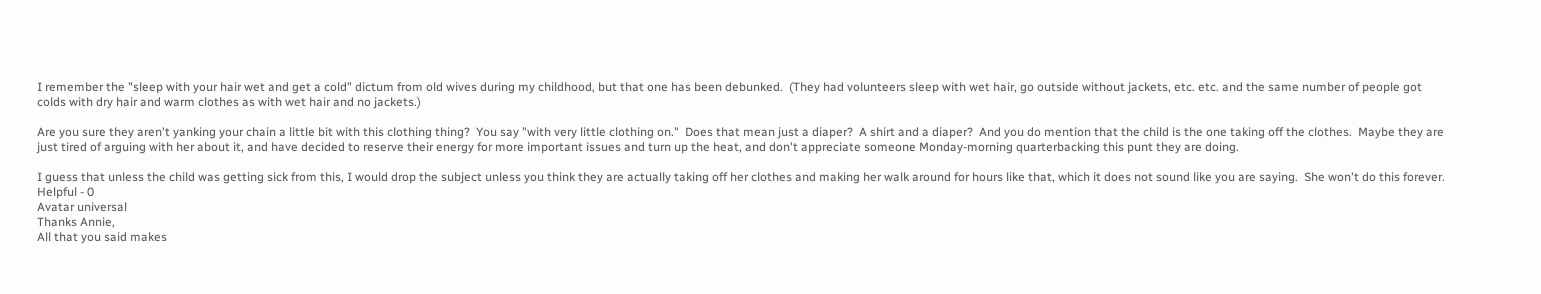I remember the "sleep with your hair wet and get a cold" dictum from old wives during my childhood, but that one has been debunked.  (They had volunteers sleep with wet hair, go outside without jackets, etc. etc. and the same number of people got colds with dry hair and warm clothes as with wet hair and no jackets.)

Are you sure they aren't yanking your chain a little bit with this clothing thing?  You say "with very little clothing on."  Does that mean just a diaper?  A shirt and a diaper?  And you do mention that the child is the one taking off the clothes.  Maybe they are just tired of arguing with her about it, and have decided to reserve their energy for more important issues and turn up the heat, and don't appreciate someone Monday-morning quarterbacking this punt they are doing.

I guess that unless the child was getting sick from this, I would drop the subject unless you think they are actually taking off her clothes and making her walk around for hours like that, which it does not sound like you are saying.  She won't do this forever.
Helpful - 0
Avatar universal
Thanks Annie,
All that you said makes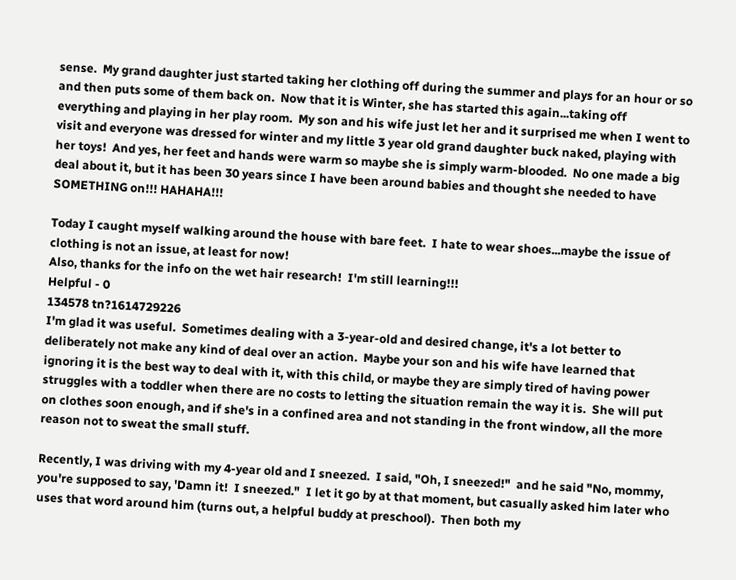sense.  My grand daughter just started taking her clothing off during the summer and plays for an hour or so and then puts some of them back on.  Now that it is Winter, she has started this again...taking off everything and playing in her play room.  My son and his wife just let her and it surprised me when I went to visit and everyone was dressed for winter and my little 3 year old grand daughter buck naked, playing with her toys!  And yes, her feet and hands were warm so maybe she is simply warm-blooded.  No one made a big deal about it, but it has been 30 years since I have been around babies and thought she needed to have SOMETHING on!!! HAHAHA!!!

Today I caught myself walking around the house with bare feet.  I hate to wear shoes...maybe the issue of clothing is not an issue, at least for now!
Also, thanks for the info on the wet hair research!  I'm still learning!!!
Helpful - 0
134578 tn?1614729226
I'm glad it was useful.  Sometimes dealing with a 3-year-old and desired change, it's a lot better to deliberately not make any kind of deal over an action.  Maybe your son and his wife have learned that ignoring it is the best way to deal with it, with this child, or maybe they are simply tired of having power struggles with a toddler when there are no costs to letting the situation remain the way it is.  She will put on clothes soon enough, and if she's in a confined area and not standing in the front window, all the more reason not to sweat the small stuff.

Recently, I was driving with my 4-year old and I sneezed.  I said, "Oh, I sneezed!"  and he said "No, mommy, you're supposed to say, 'Damn it!  I sneezed."  I let it go by at that moment, but casually asked him later who uses that word around him (turns out, a helpful buddy at preschool).  Then both my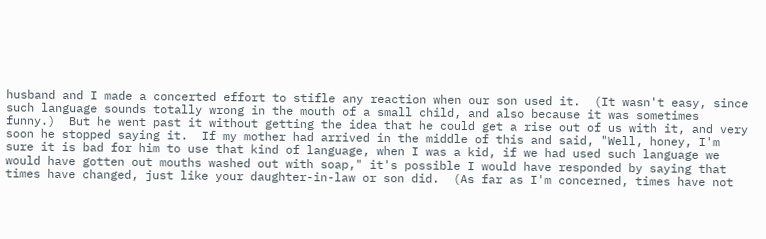husband and I made a concerted effort to stifle any reaction when our son used it.  (It wasn't easy, since such language sounds totally wrong in the mouth of a small child, and also because it was sometimes funny.)  But he went past it without getting the idea that he could get a rise out of us with it, and very soon he stopped saying it.  If my mother had arrived in the middle of this and said, "Well, honey, I'm sure it is bad for him to use that kind of language, when I was a kid, if we had used such language we would have gotten out mouths washed out with soap," it's possible I would have responded by saying that times have changed, just like your daughter-in-law or son did.  (As far as I'm concerned, times have not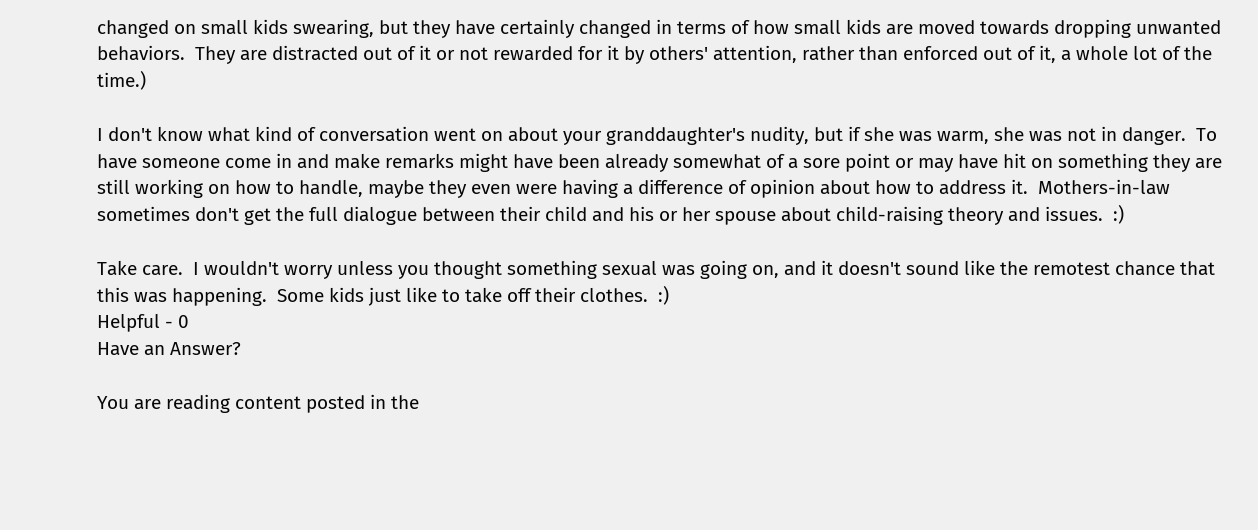changed on small kids swearing, but they have certainly changed in terms of how small kids are moved towards dropping unwanted behaviors.  They are distracted out of it or not rewarded for it by others' attention, rather than enforced out of it, a whole lot of the time.)

I don't know what kind of conversation went on about your granddaughter's nudity, but if she was warm, she was not in danger.  To have someone come in and make remarks might have been already somewhat of a sore point or may have hit on something they are still working on how to handle, maybe they even were having a difference of opinion about how to address it.  Mothers-in-law sometimes don't get the full dialogue between their child and his or her spouse about child-raising theory and issues.  :)

Take care.  I wouldn't worry unless you thought something sexual was going on, and it doesn't sound like the remotest chance that this was happening.  Some kids just like to take off their clothes.  :)
Helpful - 0
Have an Answer?

You are reading content posted in the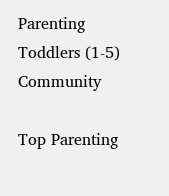Parenting Toddlers (1-5) Community

Top Parenting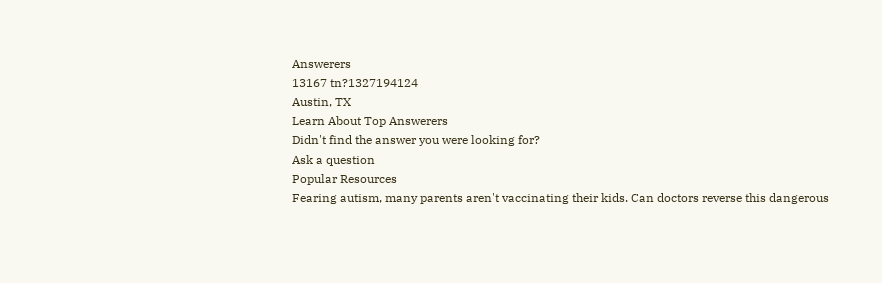Answerers
13167 tn?1327194124
Austin, TX
Learn About Top Answerers
Didn't find the answer you were looking for?
Ask a question
Popular Resources
Fearing autism, many parents aren't vaccinating their kids. Can doctors reverse this dangerous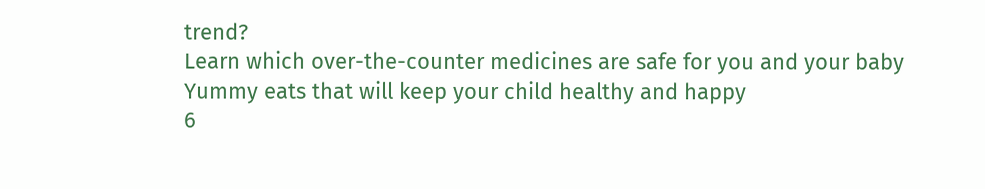trend?
Learn which over-the-counter medicines are safe for you and your baby
Yummy eats that will keep your child healthy and happy
6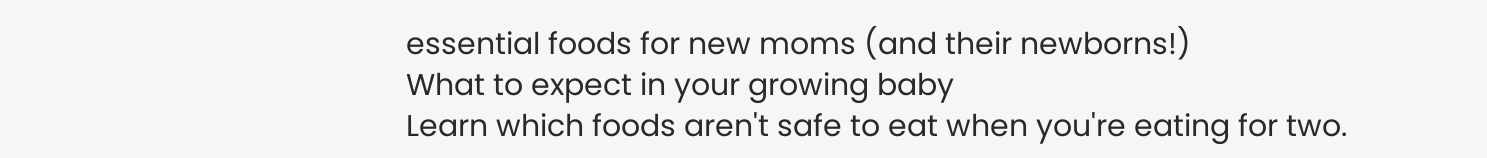essential foods for new moms (and their newborns!)
What to expect in your growing baby
Learn which foods aren't safe to eat when you're eating for two.